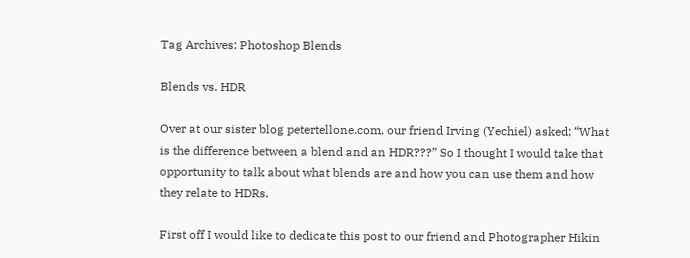Tag Archives: Photoshop Blends

Blends vs. HDR

Over at our sister blog petertellone.com, our friend Irving (Yechiel) asked; “What is the difference between a blend and an HDR???” So I thought I would take that opportunity to talk about what blends are and how you can use them and how they relate to HDRs.

First off I would like to dedicate this post to our friend and Photographer Hikin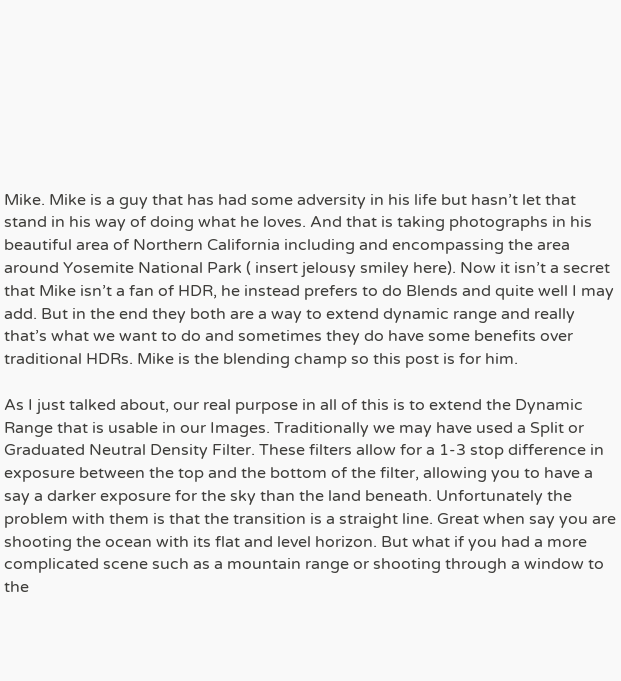Mike. Mike is a guy that has had some adversity in his life but hasn’t let that stand in his way of doing what he loves. And that is taking photographs in his beautiful area of Northern California including and encompassing the area around Yosemite National Park ( insert jelousy smiley here). Now it isn’t a secret that Mike isn’t a fan of HDR, he instead prefers to do Blends and quite well I may add. But in the end they both are a way to extend dynamic range and really that’s what we want to do and sometimes they do have some benefits over traditional HDRs. Mike is the blending champ so this post is for him.

As I just talked about, our real purpose in all of this is to extend the Dynamic Range that is usable in our Images. Traditionally we may have used a Split or Graduated Neutral Density Filter. These filters allow for a 1-3 stop difference in exposure between the top and the bottom of the filter, allowing you to have a say a darker exposure for the sky than the land beneath. Unfortunately the problem with them is that the transition is a straight line. Great when say you are shooting the ocean with its flat and level horizon. But what if you had a more complicated scene such as a mountain range or shooting through a window to the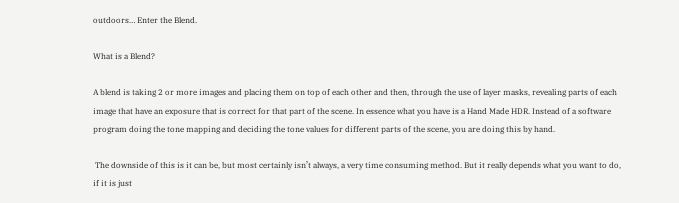outdoors… Enter the Blend.

What is a Blend?

A blend is taking 2 or more images and placing them on top of each other and then, through the use of layer masks, revealing parts of each image that have an exposure that is correct for that part of the scene. In essence what you have is a Hand Made HDR. Instead of a software program doing the tone mapping and deciding the tone values for different parts of the scene, you are doing this by hand.

 The downside of this is it can be, but most certainly isn’t always, a very time consuming method. But it really depends what you want to do, if it is just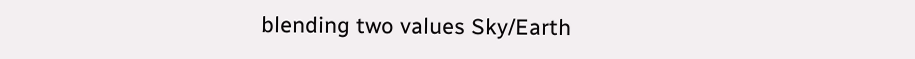blending two values Sky/Earth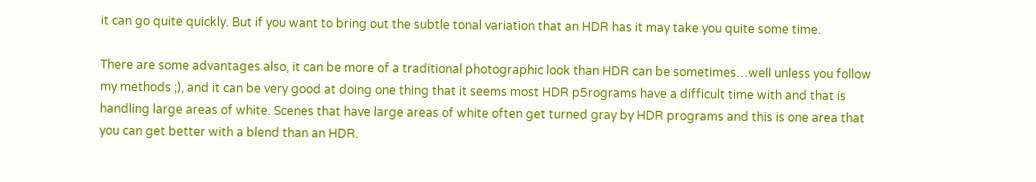it can go quite quickly. But if you want to bring out the subtle tonal variation that an HDR has it may take you quite some time.

There are some advantages also, it can be more of a traditional photographic look than HDR can be sometimes…well unless you follow my methods ;), and it can be very good at doing one thing that it seems most HDR p5rograms have a difficult time with and that is handling large areas of white. Scenes that have large areas of white often get turned gray by HDR programs and this is one area that you can get better with a blend than an HDR.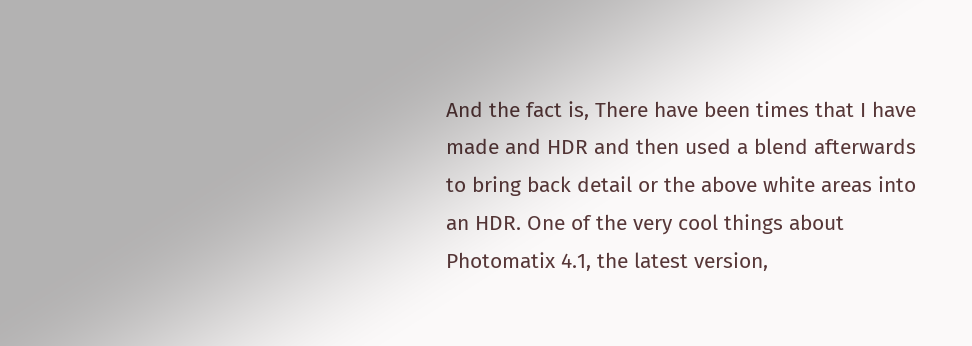And the fact is, There have been times that I have made and HDR and then used a blend afterwards to bring back detail or the above white areas into an HDR. One of the very cool things about Photomatix 4.1, the latest version,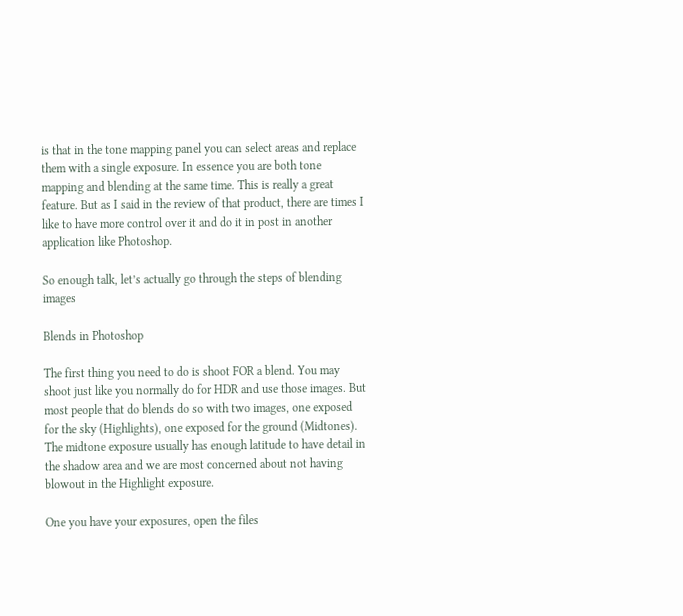is that in the tone mapping panel you can select areas and replace them with a single exposure. In essence you are both tone mapping and blending at the same time. This is really a great feature. But as I said in the review of that product, there are times I like to have more control over it and do it in post in another application like Photoshop.

So enough talk, let’s actually go through the steps of blending images

Blends in Photoshop

The first thing you need to do is shoot FOR a blend. You may shoot just like you normally do for HDR and use those images. But most people that do blends do so with two images, one exposed for the sky (Highlights), one exposed for the ground (Midtones). The midtone exposure usually has enough latitude to have detail in the shadow area and we are most concerned about not having blowout in the Highlight exposure.

One you have your exposures, open the files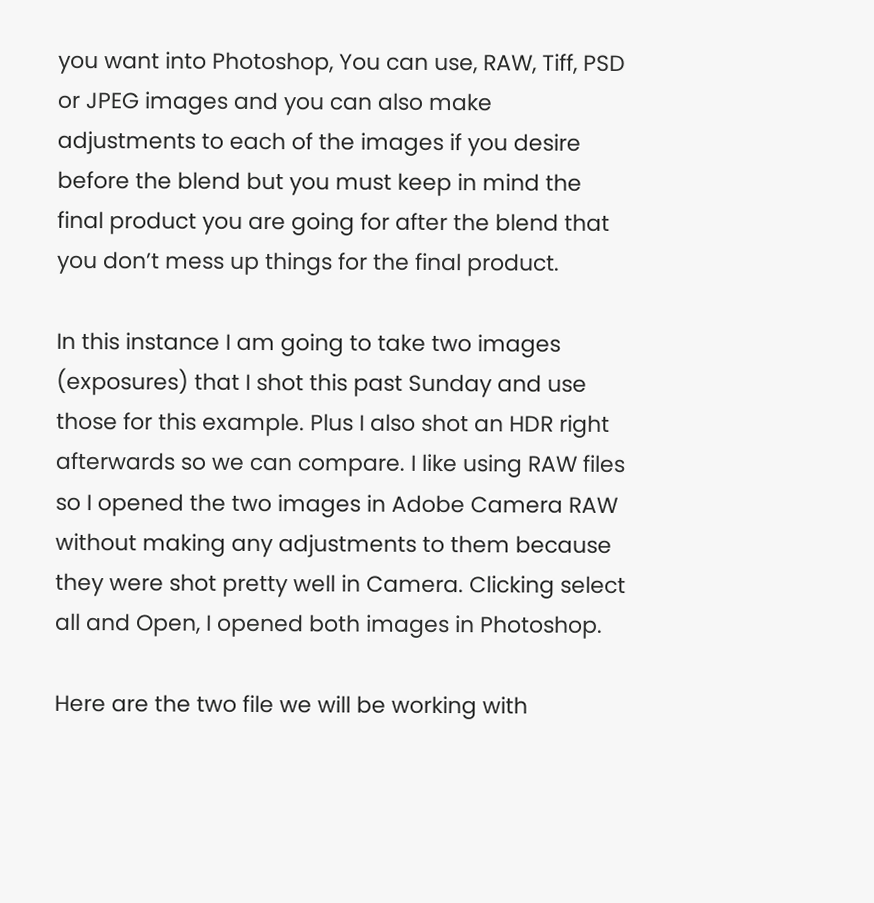you want into Photoshop, You can use, RAW, Tiff, PSD or JPEG images and you can also make adjustments to each of the images if you desire before the blend but you must keep in mind the final product you are going for after the blend that you don’t mess up things for the final product.

In this instance I am going to take two images (exposures) that I shot this past Sunday and use those for this example. Plus I also shot an HDR right afterwards so we can compare. I like using RAW files so I opened the two images in Adobe Camera RAW without making any adjustments to them because they were shot pretty well in Camera. Clicking select all and Open, I opened both images in Photoshop.

Here are the two file we will be working with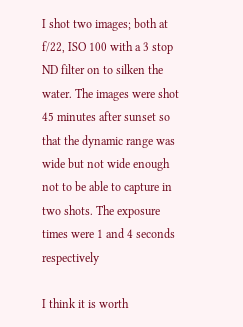I shot two images; both at f/22, ISO 100 with a 3 stop ND filter on to silken the water. The images were shot 45 minutes after sunset so that the dynamic range was wide but not wide enough not to be able to capture in two shots. The exposure times were 1 and 4 seconds respectively

I think it is worth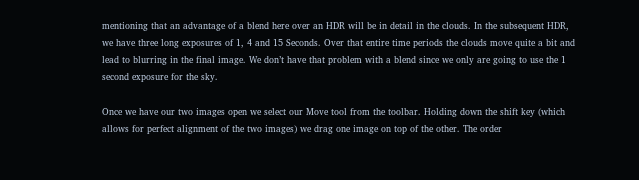mentioning that an advantage of a blend here over an HDR will be in detail in the clouds. In the subsequent HDR, we have three long exposures of 1, 4 and 15 Seconds. Over that entire time periods the clouds move quite a bit and lead to blurring in the final image. We don’t have that problem with a blend since we only are going to use the 1 second exposure for the sky.

Once we have our two images open we select our Move tool from the toolbar. Holding down the shift key (which allows for perfect alignment of the two images) we drag one image on top of the other. The order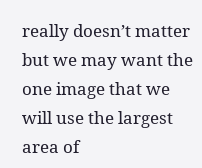really doesn’t matter but we may want the one image that we will use the largest area of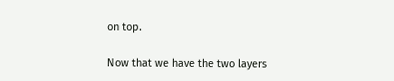on top.

Now that we have the two layers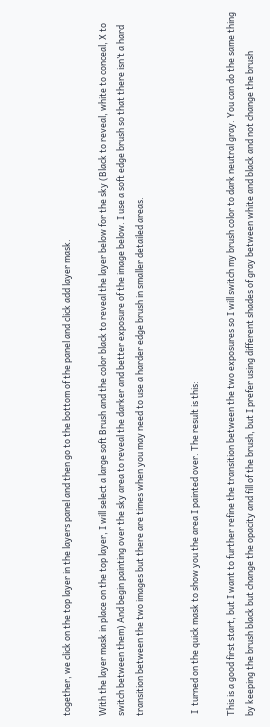together, we click on the top layer in the layers panel and then go to the bottom of the panel and click add layer mask.

With the layer mask in place on the top layer, I will select a large soft Brush and the color black to reveal the layer below for the sky (Black to reveal, white to conceal, X to switch between them) And begin painting over the sky area to reveal the darker and better exposure of the image below. I use a soft edge brush so that there isn’t a hard transition between the two images but there are times when you may need to use a harder edge brush in smaller detailed areas.


 I  turned on the quick mask to show you the area I painted over. The result is this:

This is a good first start, but I want to further refine the transition between the two exposures so I will switch my brush color to dark neutral gray. You can do the same thing by keeping the brush black but change the opacity and fill of the brush, but I prefer using different shades of gray between white and black and not change the brush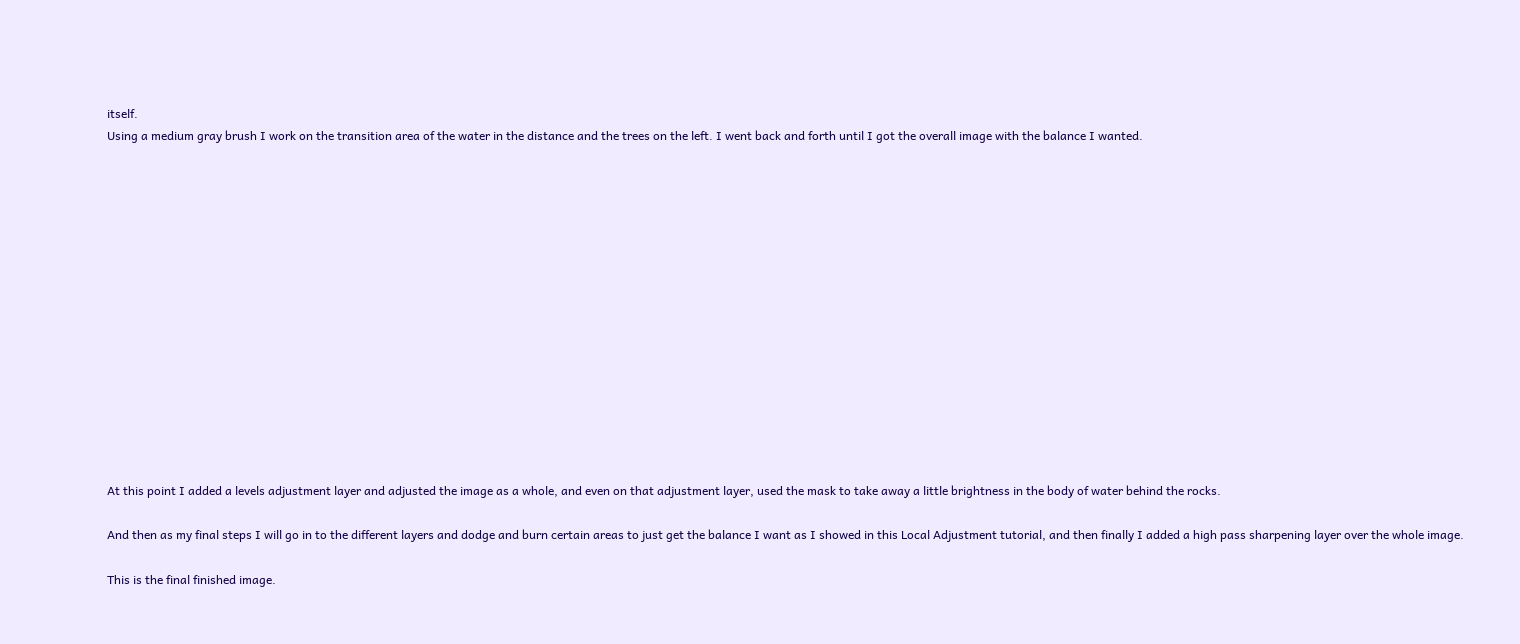itself.
Using a medium gray brush I work on the transition area of the water in the distance and the trees on the left. I went back and forth until I got the overall image with the balance I wanted.















At this point I added a levels adjustment layer and adjusted the image as a whole, and even on that adjustment layer, used the mask to take away a little brightness in the body of water behind the rocks.

And then as my final steps I will go in to the different layers and dodge and burn certain areas to just get the balance I want as I showed in this Local Adjustment tutorial, and then finally I added a high pass sharpening layer over the whole image.

This is the final finished image.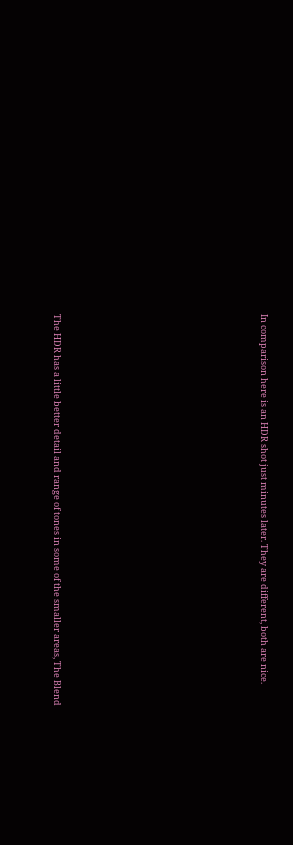In comparison here is an HDR shot just minutes later. They are different, both are nice.











The HDR has a little better detail and range of tones in some of the smaller areas, The Blend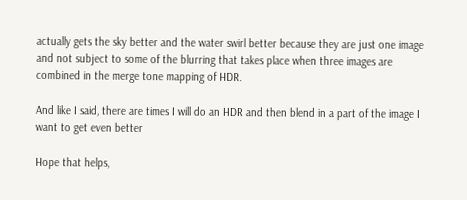actually gets the sky better and the water swirl better because they are just one image and not subject to some of the blurring that takes place when three images are combined in the merge tone mapping of HDR.

And like I said, there are times I will do an HDR and then blend in a part of the image I want to get even better

Hope that helps,